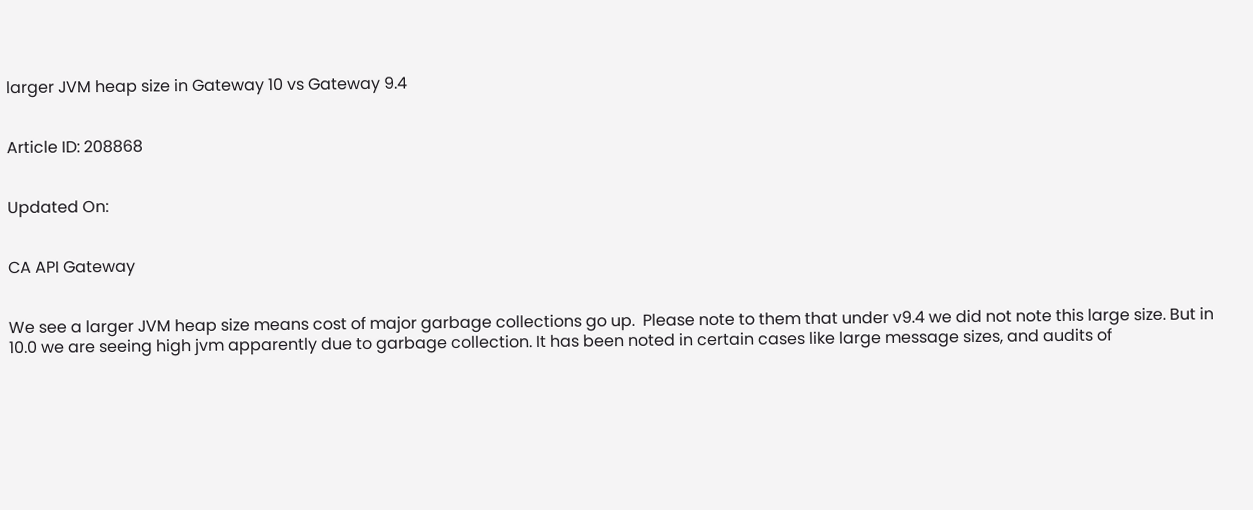larger JVM heap size in Gateway 10 vs Gateway 9.4


Article ID: 208868


Updated On:


CA API Gateway


We see a larger JVM heap size means cost of major garbage collections go up.  Please note to them that under v9.4 we did not note this large size. But in 10.0 we are seeing high jvm apparently due to garbage collection. It has been noted in certain cases like large message sizes, and audits of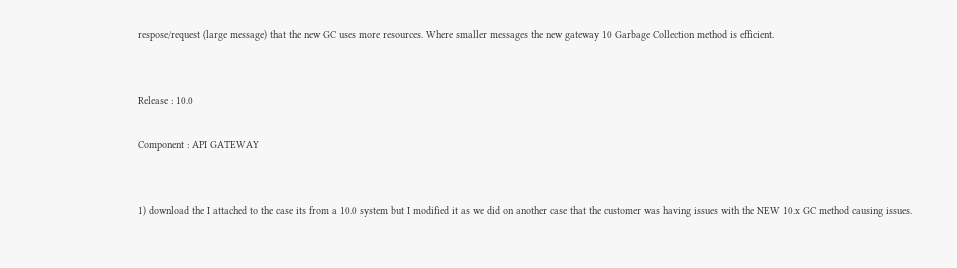respose/request (large message) that the new GC uses more resources. Where smaller messages the new gateway 10 Garbage Collection method is efficient.


Release : 10.0

Component : API GATEWAY


1) download the I attached to the case its from a 10.0 system but I modified it as we did on another case that the customer was having issues with the NEW 10.x GC method causing issues.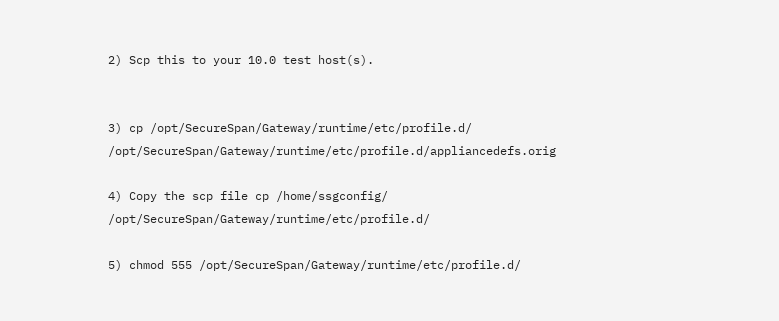2) Scp this to your 10.0 test host(s).


3) cp /opt/SecureSpan/Gateway/runtime/etc/profile.d/ /opt/SecureSpan/Gateway/runtime/etc/profile.d/appliancedefs.orig

4) Copy the scp file cp /home/ssgconfig/ /opt/SecureSpan/Gateway/runtime/etc/profile.d/

5) chmod 555 /opt/SecureSpan/Gateway/runtime/etc/profile.d/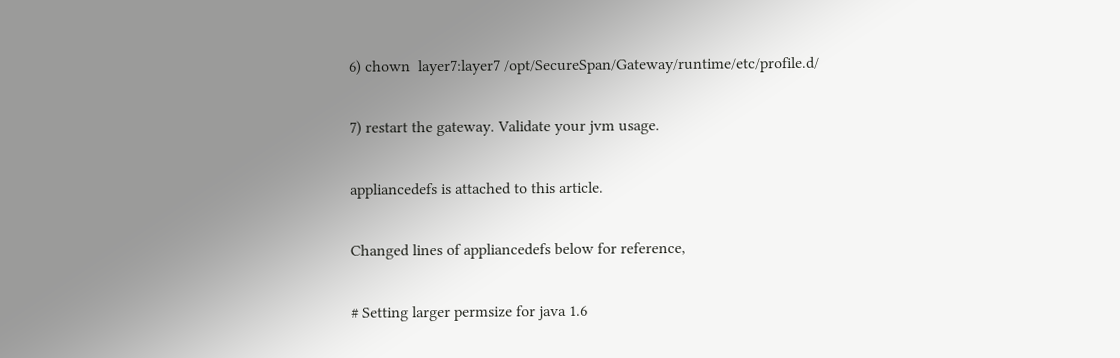6) chown  layer7:layer7 /opt/SecureSpan/Gateway/runtime/etc/profile.d/

7) restart the gateway. Validate your jvm usage.

appliancedefs is attached to this article.

Changed lines of appliancedefs below for reference,

# Setting larger permsize for java 1.6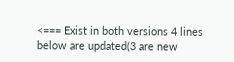<=== Exist in both versions 4 lines below are updated(3 are new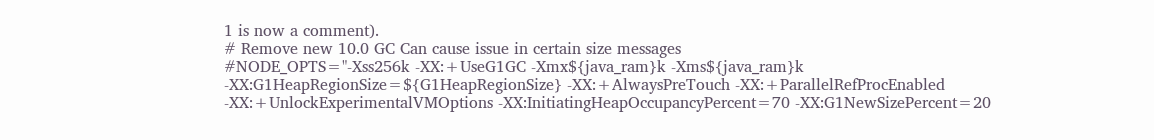1 is now a comment).
# Remove new 10.0 GC Can cause issue in certain size messages
#NODE_OPTS="-Xss256k -XX:+UseG1GC -Xmx${java_ram}k -Xms${java_ram}k -XX:G1HeapRegionSize=${G1HeapRegionSize} -XX:+AlwaysPreTouch -XX:+ParallelRefProcEnabled -XX:+UnlockExperimentalVMOptions -XX:InitiatingHeapOccupancyPercent=70 -XX:G1NewSizePercent=20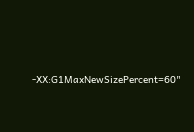-XX:G1MaxNewSizePercent=60"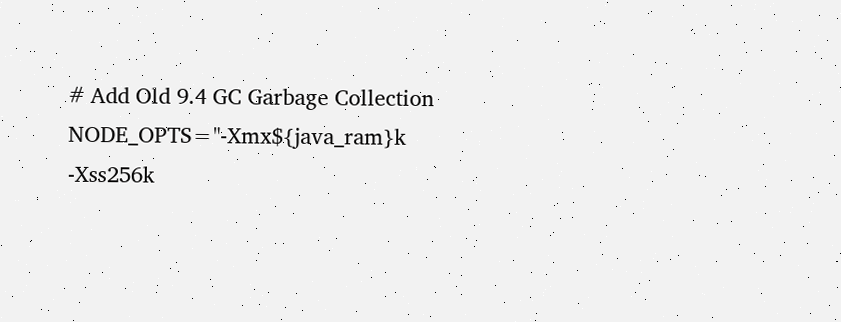# Add Old 9.4 GC Garbage Collection
NODE_OPTS="-Xmx${java_ram}k -Xss256k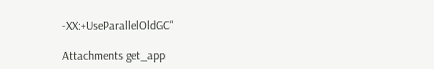-XX:+UseParallelOldGC"

Attachments get_app